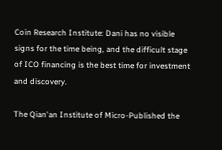Coin Research Institute: Dani has no visible signs for the time being, and the difficult stage of ICO financing is the best time for investment and discovery.

The Qian'an Institute of Micro-Published the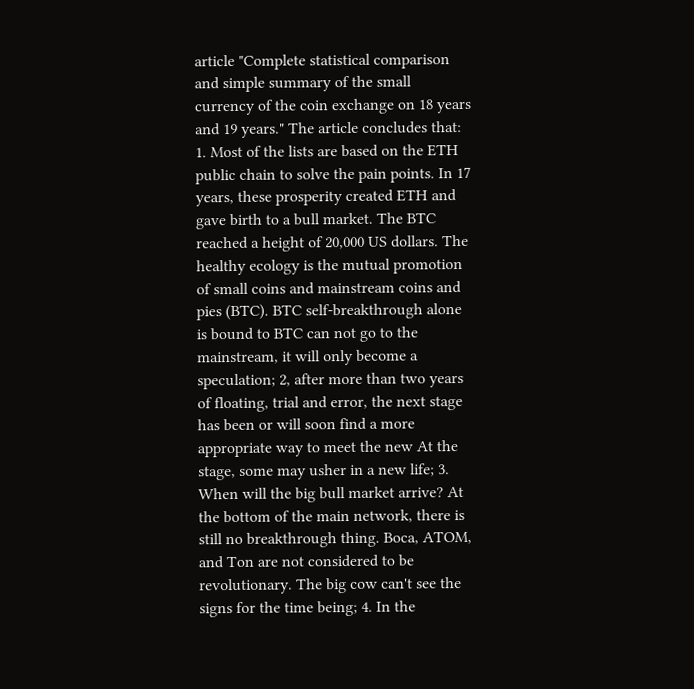article "Complete statistical comparison and simple summary of the small currency of the coin exchange on 18 years and 19 years." The article concludes that: 1. Most of the lists are based on the ETH public chain to solve the pain points. In 17 years, these prosperity created ETH and gave birth to a bull market. The BTC reached a height of 20,000 US dollars. The healthy ecology is the mutual promotion of small coins and mainstream coins and pies (BTC). BTC self-breakthrough alone is bound to BTC can not go to the mainstream, it will only become a speculation; 2, after more than two years of floating, trial and error, the next stage has been or will soon find a more appropriate way to meet the new At the stage, some may usher in a new life; 3. When will the big bull market arrive? At the bottom of the main network, there is still no breakthrough thing. Boca, ATOM, and Ton are not considered to be revolutionary. The big cow can't see the signs for the time being; 4. In the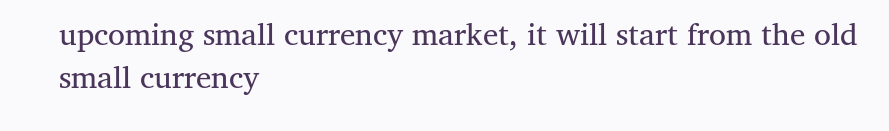upcoming small currency market, it will start from the old small currency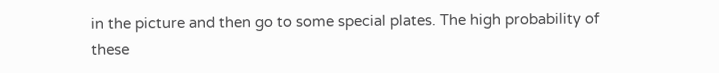in the picture and then go to some special plates. The high probability of these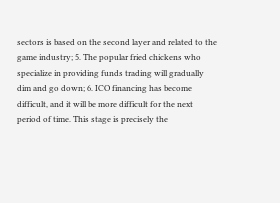sectors is based on the second layer and related to the game industry; 5. The popular fried chickens who specialize in providing funds trading will gradually dim and go down; 6. ICO financing has become difficult, and it will be more difficult for the next period of time. This stage is precisely the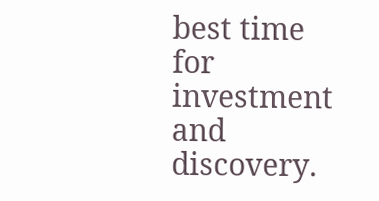best time for investment and discovery.